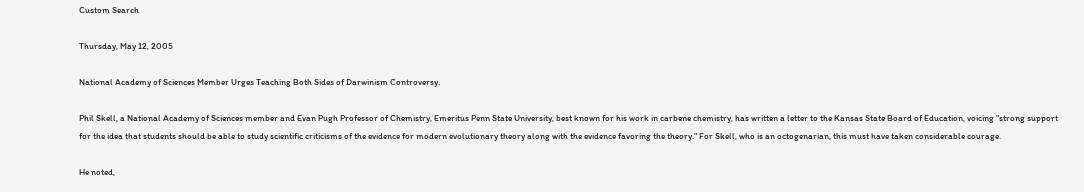Custom Search

Thursday, May 12, 2005

National Academy of Sciences Member Urges Teaching Both Sides of Darwinism Controversy.

Phil Skell, a National Academy of Sciences member and Evan Pugh Professor of Chemistry, Emeritus Penn State University, best known for his work in carbene chemistry, has written a letter to the Kansas State Board of Education, voicing "strong support for the idea that students should be able to study scientific criticisms of the evidence for modern evolutionary theory along with the evidence favoring the theory." For Skell, who is an octogenarian, this must have taken considerable courage.

He noted,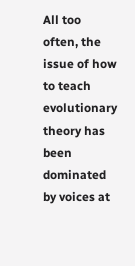All too often, the issue of how to teach evolutionary theory has been dominated by voices at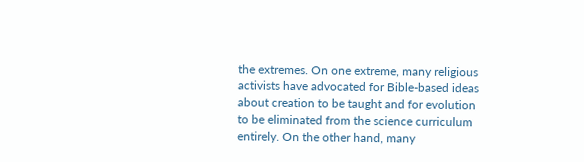the extremes. On one extreme, many religious activists have advocated for Bible-based ideas about creation to be taught and for evolution to be eliminated from the science curriculum entirely. On the other hand, many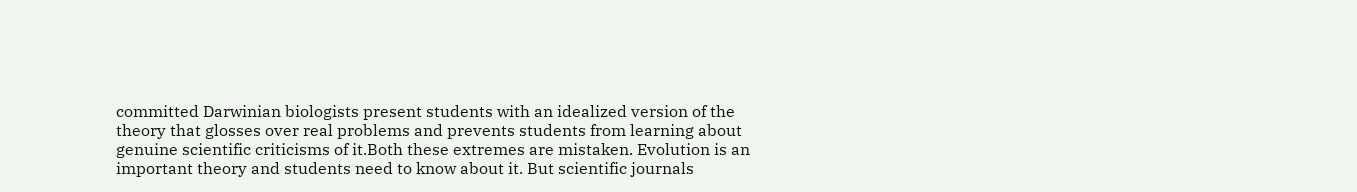committed Darwinian biologists present students with an idealized version of the theory that glosses over real problems and prevents students from learning about genuine scientific criticisms of it.Both these extremes are mistaken. Evolution is an important theory and students need to know about it. But scientific journals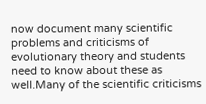now document many scientific problems and criticisms of evolutionary theory and students need to know about these as well.Many of the scientific criticisms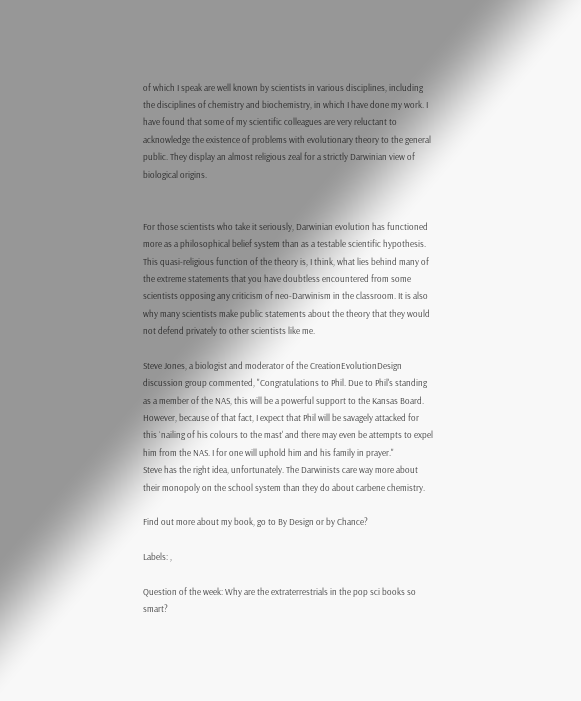of which I speak are well known by scientists in various disciplines, including the disciplines of chemistry and biochemistry, in which I have done my work. I have found that some of my scientific colleagues are very reluctant to acknowledge the existence of problems with evolutionary theory to the general public. They display an almost religious zeal for a strictly Darwinian view of biological origins.


For those scientists who take it seriously, Darwinian evolution has functioned more as a philosophical belief system than as a testable scientific hypothesis. This quasi-religious function of the theory is, I think, what lies behind many of the extreme statements that you have doubtless encountered from some scientists opposing any criticism of neo-Darwinism in the classroom. It is also why many scientists make public statements about the theory that they would not defend privately to other scientists like me.

Steve Jones, a biologist and moderator of the CreationEvolutionDesign discussion group commented, "Congratulations to Phil. Due to Phil's standing as a member of the NAS, this will be a powerful support to the Kansas Board. However, because of that fact, I expect that Phil will be savagely attacked for this `nailing of his colours to the mast' and there may even be attempts to expel him from the NAS. I for one will uphold him and his family in prayer."
Steve has the right idea, unfortunately. The Darwinists care way more about their monopoly on the school system than they do about carbene chemistry.

Find out more about my book, go to By Design or by Chance?

Labels: ,

Question of the week: Why are the extraterrestrials in the pop sci books so smart?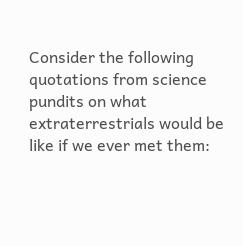Consider the following quotations from science pundits on what extraterrestrials would be like if we ever met them: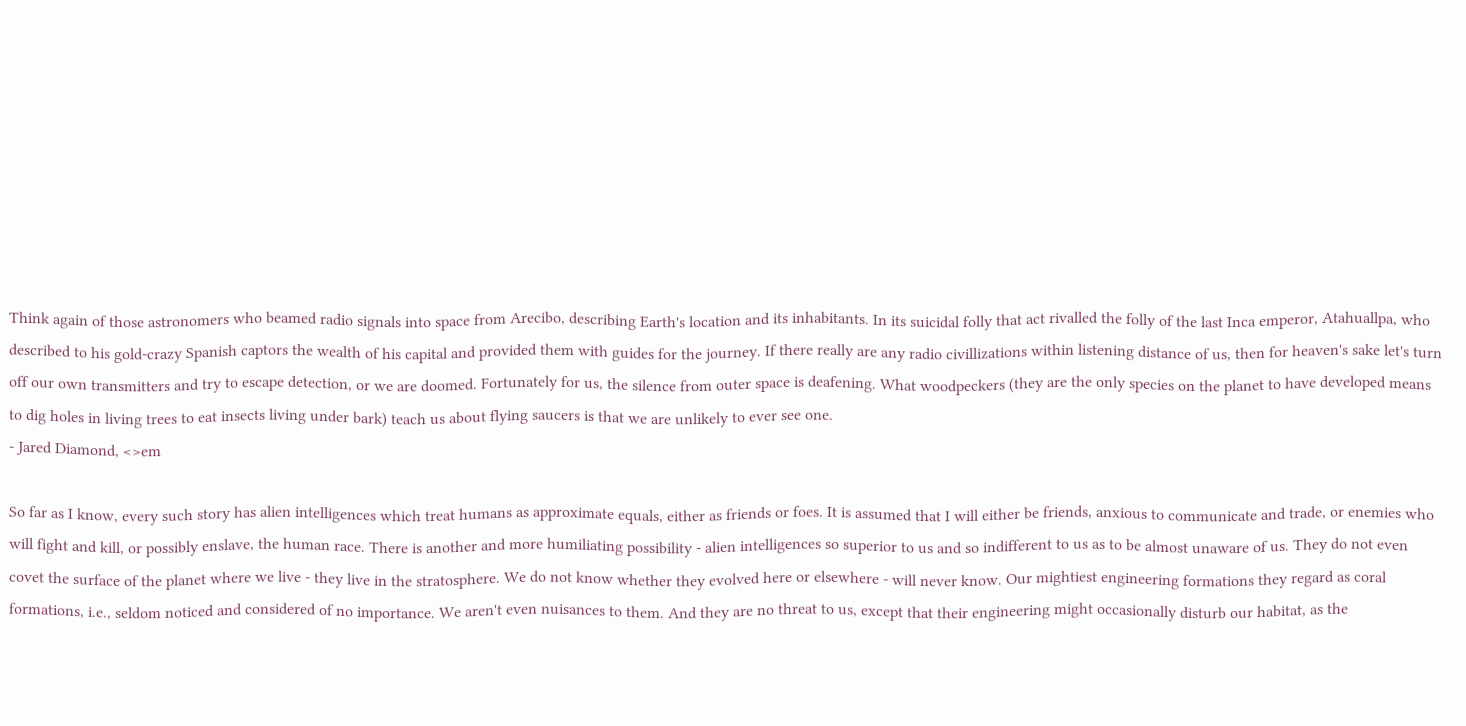Think again of those astronomers who beamed radio signals into space from Arecibo, describing Earth's location and its inhabitants. In its suicidal folly that act rivalled the folly of the last Inca emperor, Atahuallpa, who described to his gold-crazy Spanish captors the wealth of his capital and provided them with guides for the journey. If there really are any radio civillizations within listening distance of us, then for heaven's sake let's turn off our own transmitters and try to escape detection, or we are doomed. Fortunately for us, the silence from outer space is deafening. What woodpeckers (they are the only species on the planet to have developed means to dig holes in living trees to eat insects living under bark) teach us about flying saucers is that we are unlikely to ever see one.
- Jared Diamond, <>em

So far as I know, every such story has alien intelligences which treat humans as approximate equals, either as friends or foes. It is assumed that I will either be friends, anxious to communicate and trade, or enemies who will fight and kill, or possibly enslave, the human race. There is another and more humiliating possibility - alien intelligences so superior to us and so indifferent to us as to be almost unaware of us. They do not even covet the surface of the planet where we live - they live in the stratosphere. We do not know whether they evolved here or elsewhere - will never know. Our mightiest engineering formations they regard as coral formations, i.e., seldom noticed and considered of no importance. We aren't even nuisances to them. And they are no threat to us, except that their engineering might occasionally disturb our habitat, as the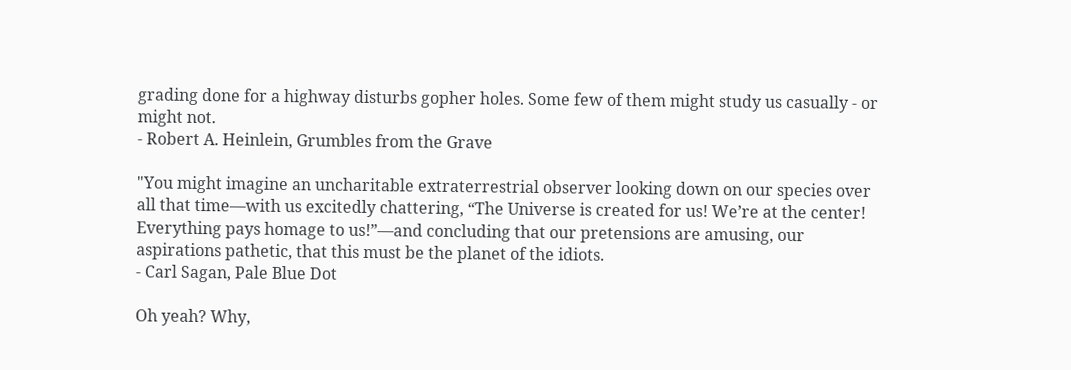grading done for a highway disturbs gopher holes. Some few of them might study us casually - or might not.
- Robert A. Heinlein, Grumbles from the Grave

"You might imagine an uncharitable extraterrestrial observer looking down on our species over all that time—with us excitedly chattering, “The Universe is created for us! We’re at the center! Everything pays homage to us!”—and concluding that our pretensions are amusing, our aspirations pathetic, that this must be the planet of the idiots.
- Carl Sagan, Pale Blue Dot

Oh yeah? Why,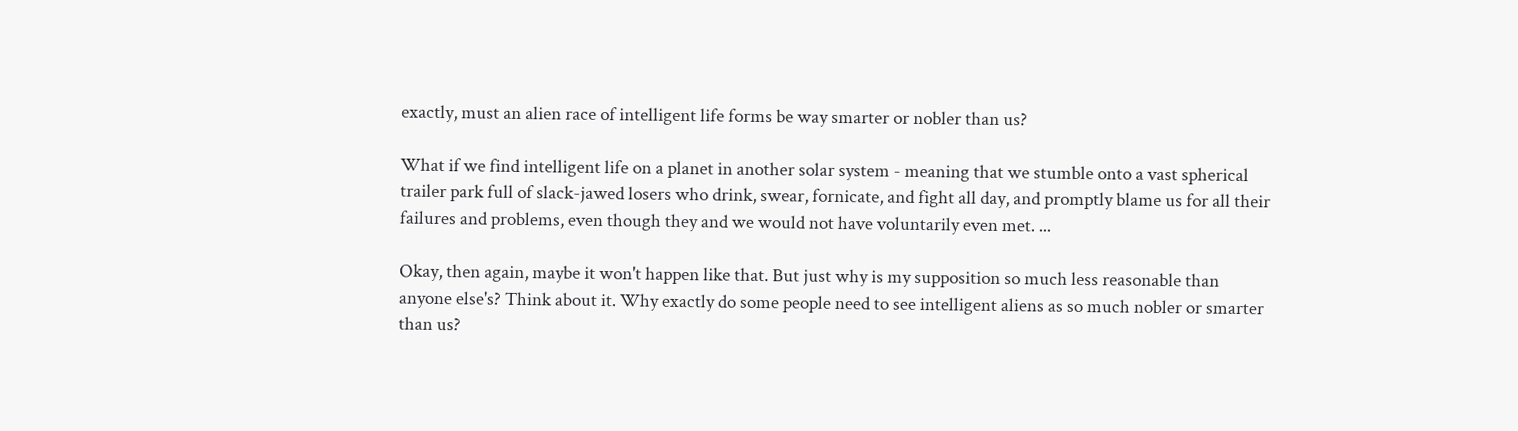exactly, must an alien race of intelligent life forms be way smarter or nobler than us?

What if we find intelligent life on a planet in another solar system - meaning that we stumble onto a vast spherical trailer park full of slack-jawed losers who drink, swear, fornicate, and fight all day, and promptly blame us for all their failures and problems, even though they and we would not have voluntarily even met. ...

Okay, then again, maybe it won't happen like that. But just why is my supposition so much less reasonable than anyone else's? Think about it. Why exactly do some people need to see intelligent aliens as so much nobler or smarter than us?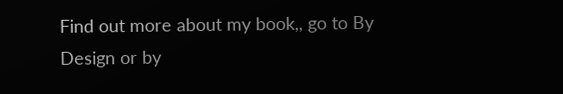Find out more about my book,, go to By Design or by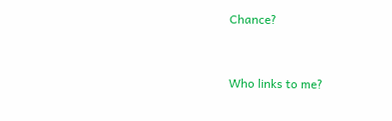Chance?


Who links to me?